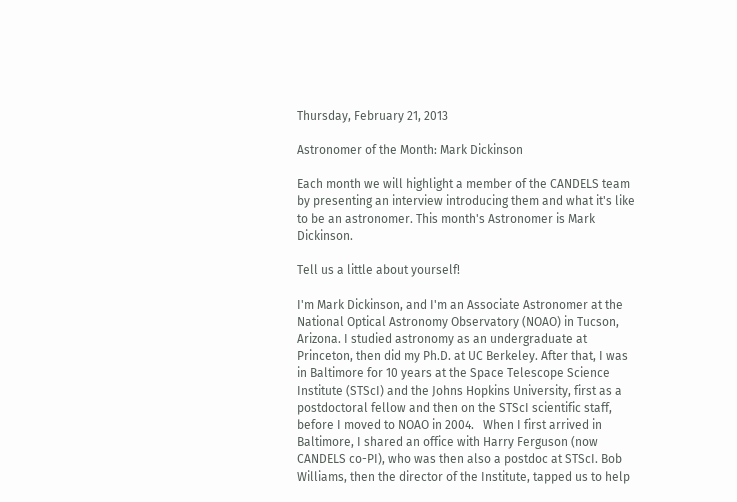Thursday, February 21, 2013

Astronomer of the Month: Mark Dickinson

Each month we will highlight a member of the CANDELS team by presenting an interview introducing them and what it's like to be an astronomer. This month's Astronomer is Mark Dickinson.

Tell us a little about yourself!

I'm Mark Dickinson, and I'm an Associate Astronomer at the National Optical Astronomy Observatory (NOAO) in Tucson, Arizona. I studied astronomy as an undergraduate at Princeton, then did my Ph.D. at UC Berkeley. After that, I was in Baltimore for 10 years at the Space Telescope Science Institute (STScI) and the Johns Hopkins University, first as a postdoctoral fellow and then on the STScI scientific staff, before I moved to NOAO in 2004.   When I first arrived in Baltimore, I shared an office with Harry Ferguson (now CANDELS co-PI), who was then also a postdoc at STScI. Bob Williams, then the director of the Institute, tapped us to help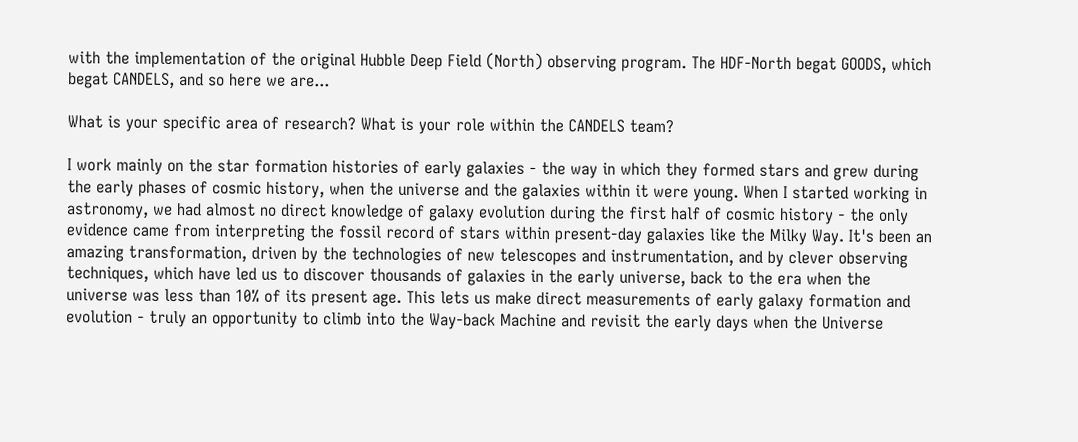with the implementation of the original Hubble Deep Field (North) observing program. The HDF-North begat GOODS, which begat CANDELS, and so here we are...

What is your specific area of research? What is your role within the CANDELS team?

I work mainly on the star formation histories of early galaxies - the way in which they formed stars and grew during the early phases of cosmic history, when the universe and the galaxies within it were young. When I started working in astronomy, we had almost no direct knowledge of galaxy evolution during the first half of cosmic history - the only evidence came from interpreting the fossil record of stars within present-day galaxies like the Milky Way. It's been an amazing transformation, driven by the technologies of new telescopes and instrumentation, and by clever observing techniques, which have led us to discover thousands of galaxies in the early universe, back to the era when the universe was less than 10% of its present age. This lets us make direct measurements of early galaxy formation and evolution - truly an opportunity to climb into the Way-back Machine and revisit the early days when the Universe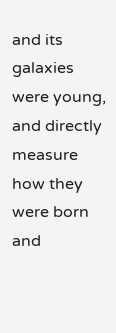and its galaxies were young, and directly measure how they were born and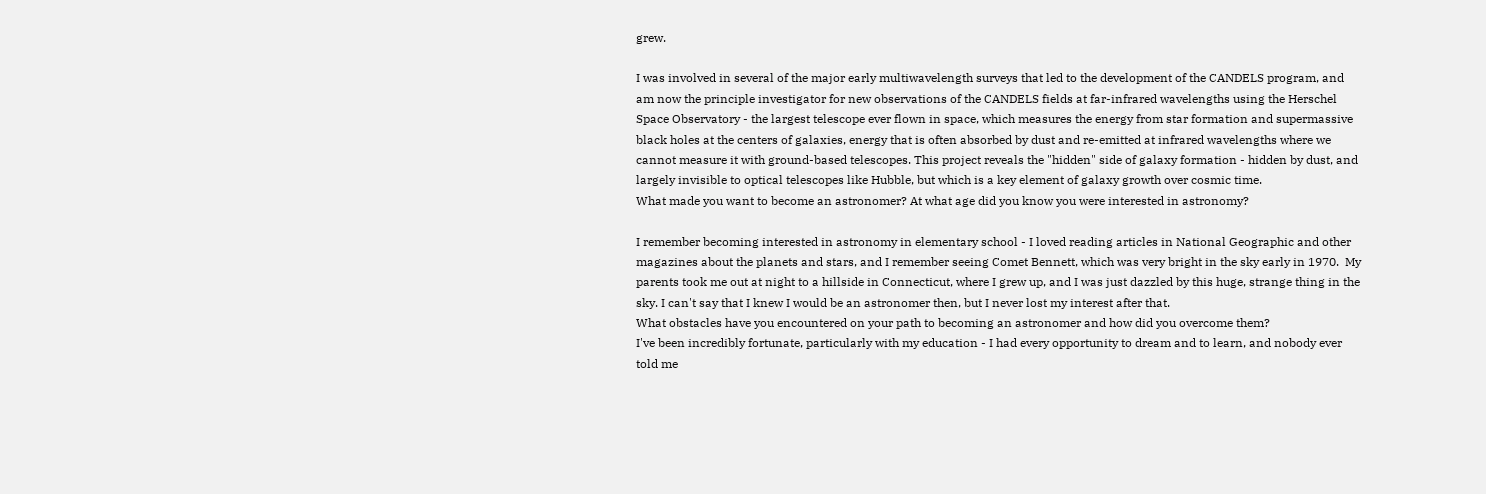grew.

I was involved in several of the major early multiwavelength surveys that led to the development of the CANDELS program, and am now the principle investigator for new observations of the CANDELS fields at far-infrared wavelengths using the Herschel Space Observatory - the largest telescope ever flown in space, which measures the energy from star formation and supermassive black holes at the centers of galaxies, energy that is often absorbed by dust and re-emitted at infrared wavelengths where we cannot measure it with ground-based telescopes. This project reveals the "hidden" side of galaxy formation - hidden by dust, and largely invisible to optical telescopes like Hubble, but which is a key element of galaxy growth over cosmic time.
What made you want to become an astronomer? At what age did you know you were interested in astronomy?

I remember becoming interested in astronomy in elementary school - I loved reading articles in National Geographic and other magazines about the planets and stars, and I remember seeing Comet Bennett, which was very bright in the sky early in 1970.  My parents took me out at night to a hillside in Connecticut, where I grew up, and I was just dazzled by this huge, strange thing in the sky. I can't say that I knew I would be an astronomer then, but I never lost my interest after that.
What obstacles have you encountered on your path to becoming an astronomer and how did you overcome them?
I've been incredibly fortunate, particularly with my education - I had every opportunity to dream and to learn, and nobody ever told me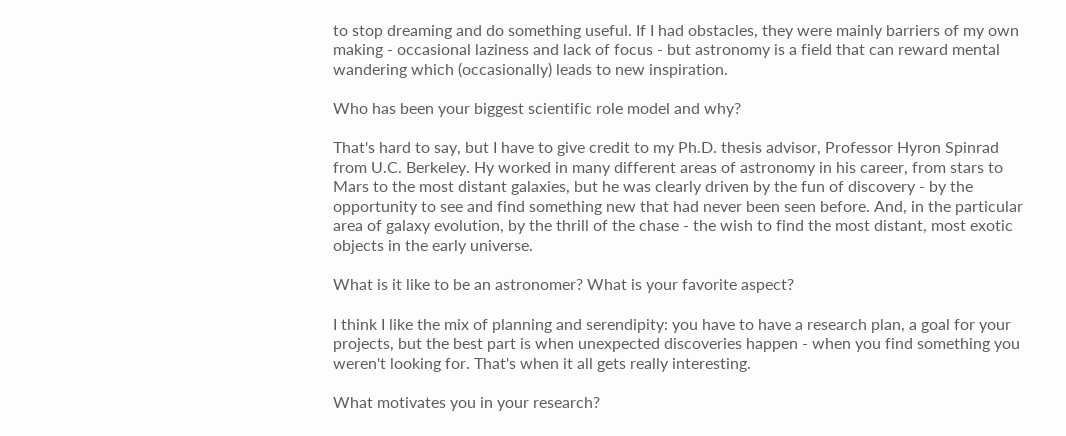to stop dreaming and do something useful. If I had obstacles, they were mainly barriers of my own making - occasional laziness and lack of focus - but astronomy is a field that can reward mental wandering which (occasionally) leads to new inspiration.

Who has been your biggest scientific role model and why?

That's hard to say, but I have to give credit to my Ph.D. thesis advisor, Professor Hyron Spinrad from U.C. Berkeley. Hy worked in many different areas of astronomy in his career, from stars to Mars to the most distant galaxies, but he was clearly driven by the fun of discovery - by the opportunity to see and find something new that had never been seen before. And, in the particular area of galaxy evolution, by the thrill of the chase - the wish to find the most distant, most exotic objects in the early universe.

What is it like to be an astronomer? What is your favorite aspect?

I think I like the mix of planning and serendipity: you have to have a research plan, a goal for your projects, but the best part is when unexpected discoveries happen - when you find something you weren't looking for. That's when it all gets really interesting.

What motivates you in your research?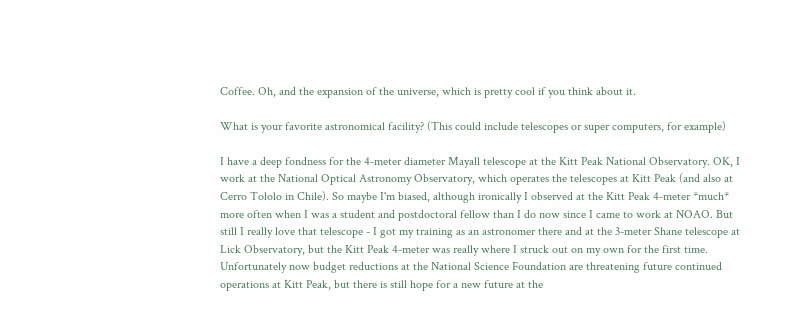Coffee. Oh, and the expansion of the universe, which is pretty cool if you think about it.

What is your favorite astronomical facility? (This could include telescopes or super computers, for example)

I have a deep fondness for the 4-meter diameter Mayall telescope at the Kitt Peak National Observatory. OK, I work at the National Optical Astronomy Observatory, which operates the telescopes at Kitt Peak (and also at Cerro Tololo in Chile). So maybe I'm biased, although ironically I observed at the Kitt Peak 4-meter *much* more often when I was a student and postdoctoral fellow than I do now since I came to work at NOAO. But still I really love that telescope - I got my training as an astronomer there and at the 3-meter Shane telescope at Lick Observatory, but the Kitt Peak 4-meter was really where I struck out on my own for the first time. Unfortunately now budget reductions at the National Science Foundation are threatening future continued operations at Kitt Peak, but there is still hope for a new future at the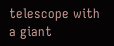telescope with a giant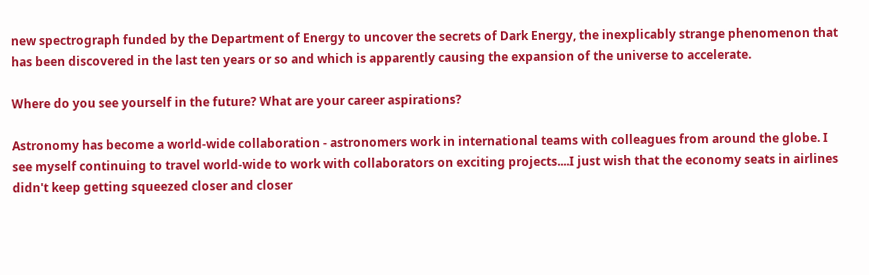new spectrograph funded by the Department of Energy to uncover the secrets of Dark Energy, the inexplicably strange phenomenon that has been discovered in the last ten years or so and which is apparently causing the expansion of the universe to accelerate.

Where do you see yourself in the future? What are your career aspirations?

Astronomy has become a world-wide collaboration - astronomers work in international teams with colleagues from around the globe. I see myself continuing to travel world-wide to work with collaborators on exciting projects....I just wish that the economy seats in airlines didn't keep getting squeezed closer and closer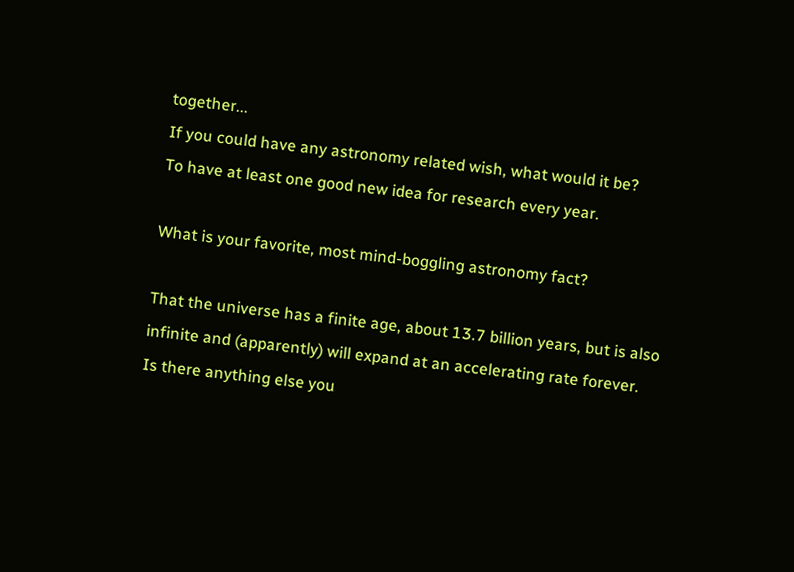together...
If you could have any astronomy related wish, what would it be?
To have at least one good new idea for research every year.

What is your favorite, most mind-boggling astronomy fact?

That the universe has a finite age, about 13.7 billion years, but is also infinite and (apparently) will expand at an accelerating rate forever.
Is there anything else you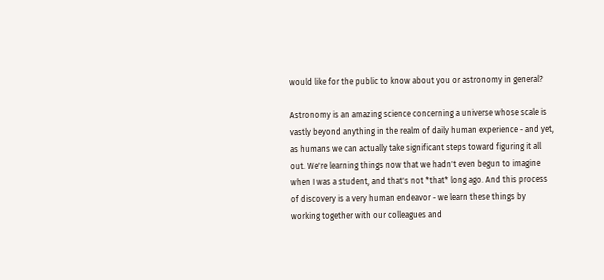would like for the public to know about you or astronomy in general?

Astronomy is an amazing science concerning a universe whose scale is vastly beyond anything in the realm of daily human experience - and yet, as humans we can actually take significant steps toward figuring it all out. We're learning things now that we hadn't even begun to imagine when I was a student, and that's not *that* long ago. And this process of discovery is a very human endeavor - we learn these things by working together with our colleagues and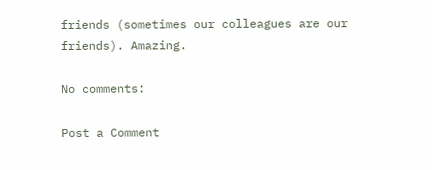friends (sometimes our colleagues are our friends). Amazing.

No comments:

Post a Comment